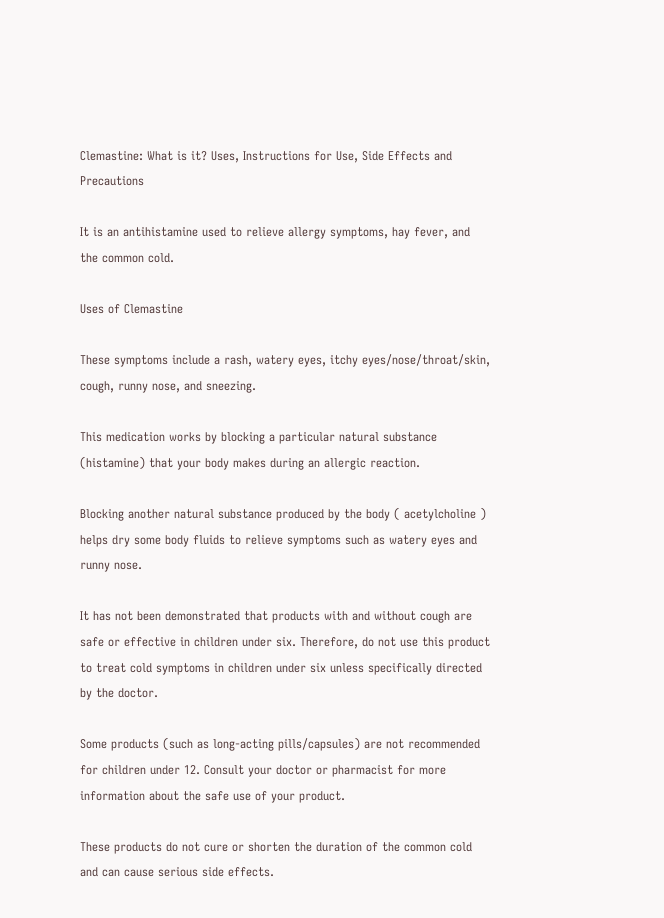Clemastine: What is it? Uses, Instructions for Use, Side Effects and Precautions

It is an antihistamine used to relieve allergy symptoms, hay fever, and the common cold.

Uses of Clemastine

These symptoms include a rash, watery eyes, itchy eyes/nose/throat/skin, cough, runny nose, and sneezing.

This medication works by blocking a particular natural substance (histamine) that your body makes during an allergic reaction.

Blocking another natural substance produced by the body ( acetylcholine ) helps dry some body fluids to relieve symptoms such as watery eyes and runny nose.

It has not been demonstrated that products with and without cough are safe or effective in children under six. Therefore, do not use this product to treat cold symptoms in children under six unless specifically directed by the doctor.

Some products (such as long-acting pills/capsules) are not recommended for children under 12. Consult your doctor or pharmacist for more information about the safe use of your product.

These products do not cure or shorten the duration of the common cold and can cause serious side effects.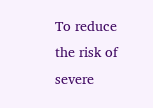To reduce the risk of severe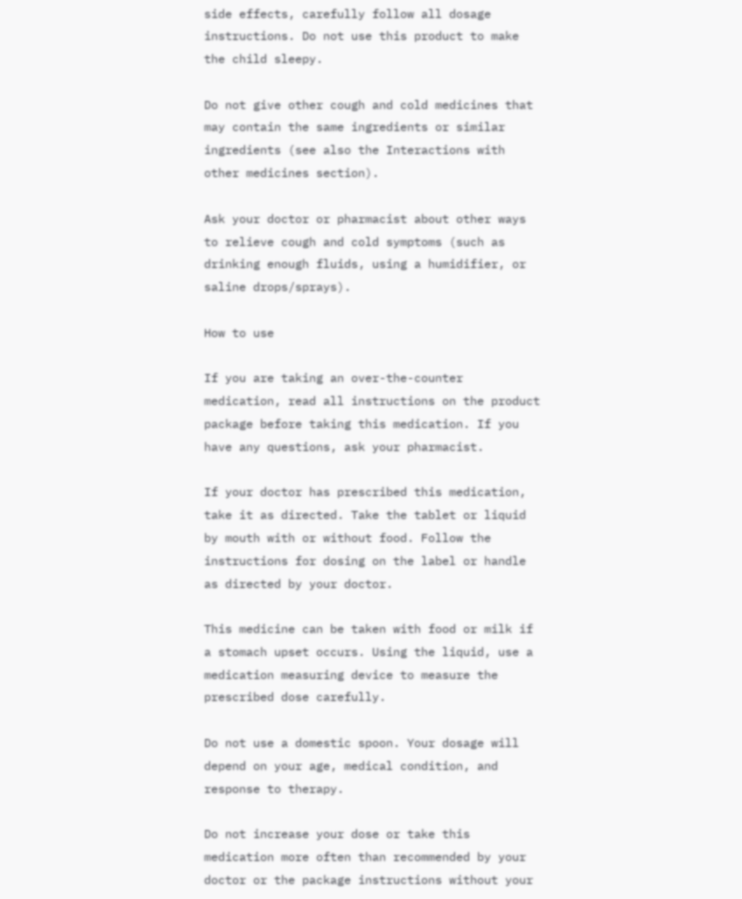side effects, carefully follow all dosage instructions. Do not use this product to make the child sleepy.

Do not give other cough and cold medicines that may contain the same ingredients or similar ingredients (see also the Interactions with other medicines section).

Ask your doctor or pharmacist about other ways to relieve cough and cold symptoms (such as drinking enough fluids, using a humidifier, or saline drops/sprays).

How to use

If you are taking an over-the-counter medication, read all instructions on the product package before taking this medication. If you have any questions, ask your pharmacist.

If your doctor has prescribed this medication, take it as directed. Take the tablet or liquid by mouth with or without food. Follow the instructions for dosing on the label or handle as directed by your doctor.

This medicine can be taken with food or milk if a stomach upset occurs. Using the liquid, use a medication measuring device to measure the prescribed dose carefully.

Do not use a domestic spoon. Your dosage will depend on your age, medical condition, and response to therapy.

Do not increase your dose or take this medication more often than recommended by your doctor or the package instructions without your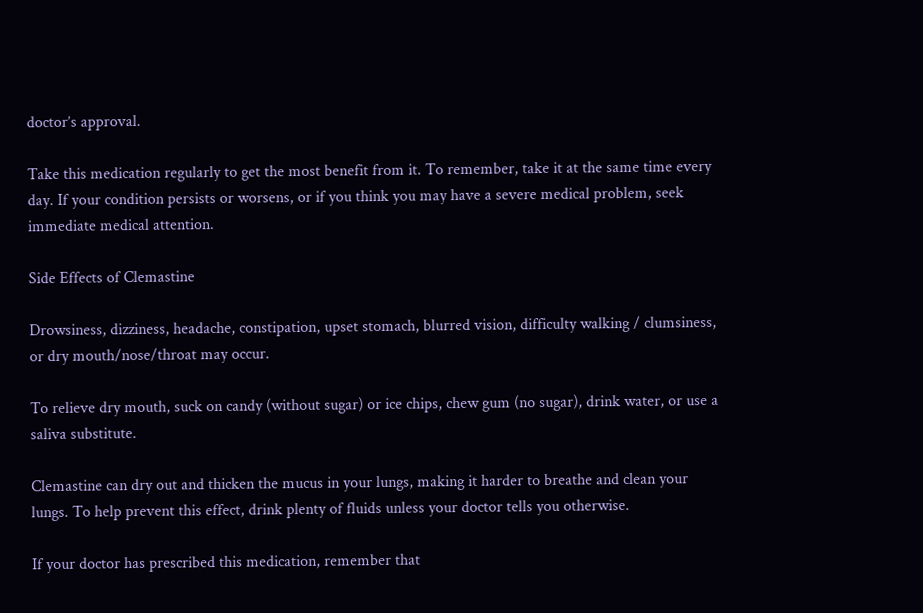doctor’s approval.

Take this medication regularly to get the most benefit from it. To remember, take it at the same time every day. If your condition persists or worsens, or if you think you may have a severe medical problem, seek immediate medical attention.

Side Effects of Clemastine

Drowsiness, dizziness, headache, constipation, upset stomach, blurred vision, difficulty walking / clumsiness, or dry mouth/nose/throat may occur.

To relieve dry mouth, suck on candy (without sugar) or ice chips, chew gum (no sugar), drink water, or use a saliva substitute.

Clemastine can dry out and thicken the mucus in your lungs, making it harder to breathe and clean your lungs. To help prevent this effect, drink plenty of fluids unless your doctor tells you otherwise.

If your doctor has prescribed this medication, remember that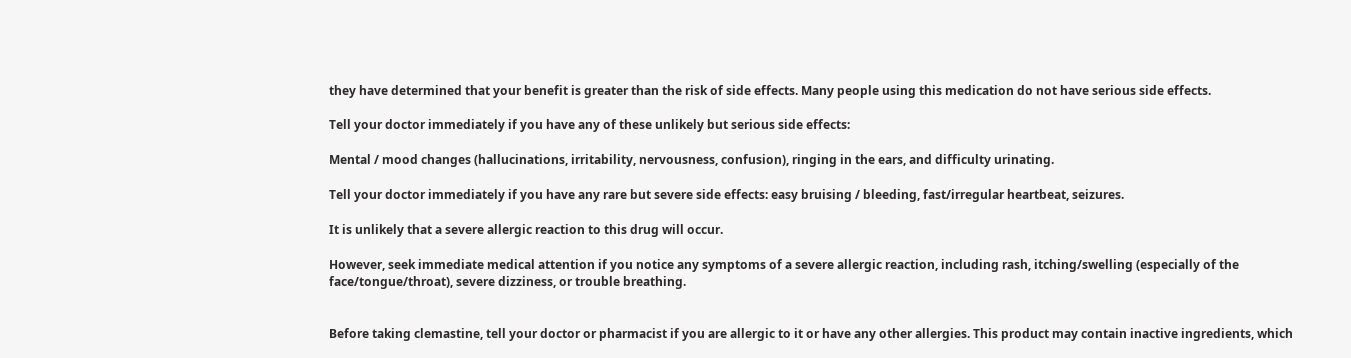they have determined that your benefit is greater than the risk of side effects. Many people using this medication do not have serious side effects.

Tell your doctor immediately if you have any of these unlikely but serious side effects:

Mental / mood changes (hallucinations, irritability, nervousness, confusion), ringing in the ears, and difficulty urinating.

Tell your doctor immediately if you have any rare but severe side effects: easy bruising / bleeding, fast/irregular heartbeat, seizures.

It is unlikely that a severe allergic reaction to this drug will occur.

However, seek immediate medical attention if you notice any symptoms of a severe allergic reaction, including rash, itching/swelling (especially of the face/tongue/throat), severe dizziness, or trouble breathing.


Before taking clemastine, tell your doctor or pharmacist if you are allergic to it or have any other allergies. This product may contain inactive ingredients, which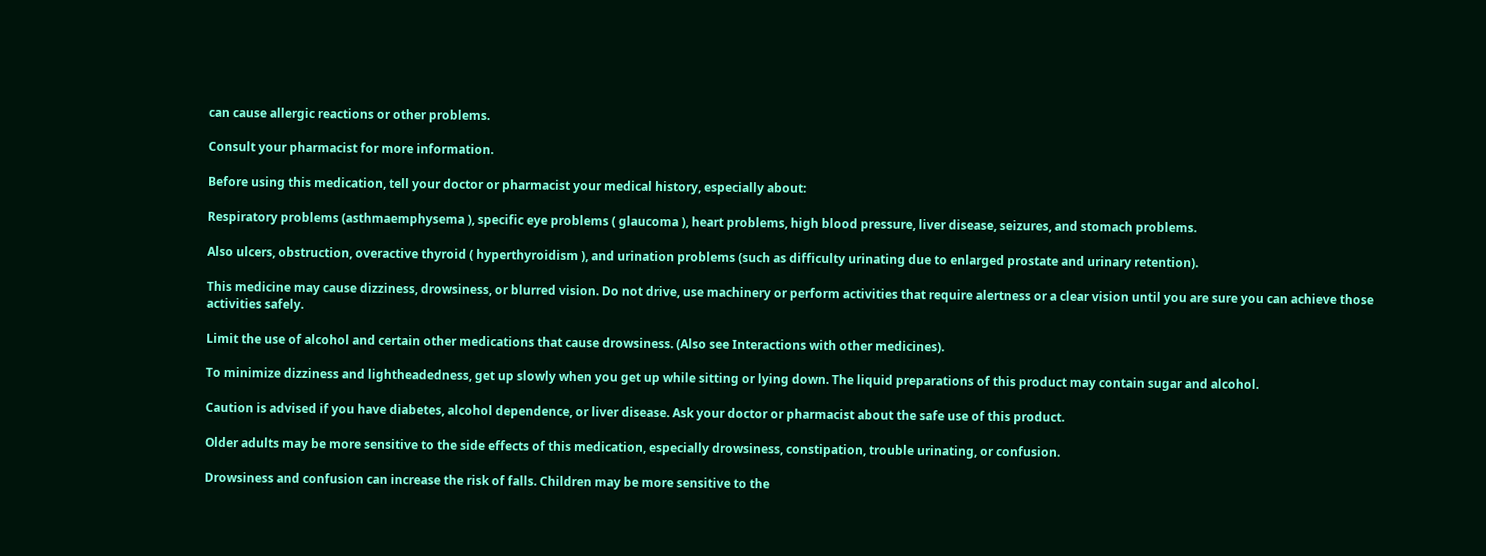can cause allergic reactions or other problems.

Consult your pharmacist for more information.

Before using this medication, tell your doctor or pharmacist your medical history, especially about:

Respiratory problems (asthmaemphysema ), specific eye problems ( glaucoma ), heart problems, high blood pressure, liver disease, seizures, and stomach problems.

Also ulcers, obstruction, overactive thyroid ( hyperthyroidism ), and urination problems (such as difficulty urinating due to enlarged prostate and urinary retention).

This medicine may cause dizziness, drowsiness, or blurred vision. Do not drive, use machinery or perform activities that require alertness or a clear vision until you are sure you can achieve those activities safely.

Limit the use of alcohol and certain other medications that cause drowsiness. (Also see Interactions with other medicines).

To minimize dizziness and lightheadedness, get up slowly when you get up while sitting or lying down. The liquid preparations of this product may contain sugar and alcohol.

Caution is advised if you have diabetes, alcohol dependence, or liver disease. Ask your doctor or pharmacist about the safe use of this product.

Older adults may be more sensitive to the side effects of this medication, especially drowsiness, constipation, trouble urinating, or confusion.

Drowsiness and confusion can increase the risk of falls. Children may be more sensitive to the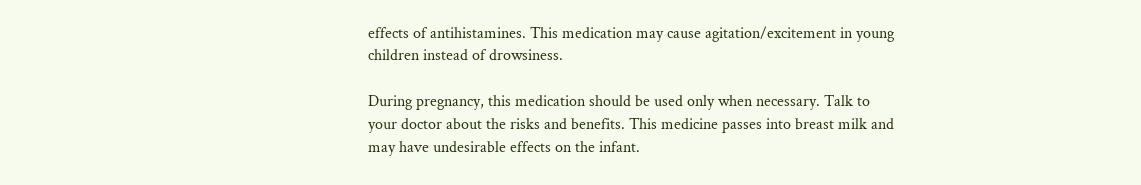effects of antihistamines. This medication may cause agitation/excitement in young children instead of drowsiness.

During pregnancy, this medication should be used only when necessary. Talk to your doctor about the risks and benefits. This medicine passes into breast milk and may have undesirable effects on the infant.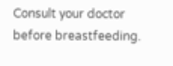Consult your doctor before breastfeeding.